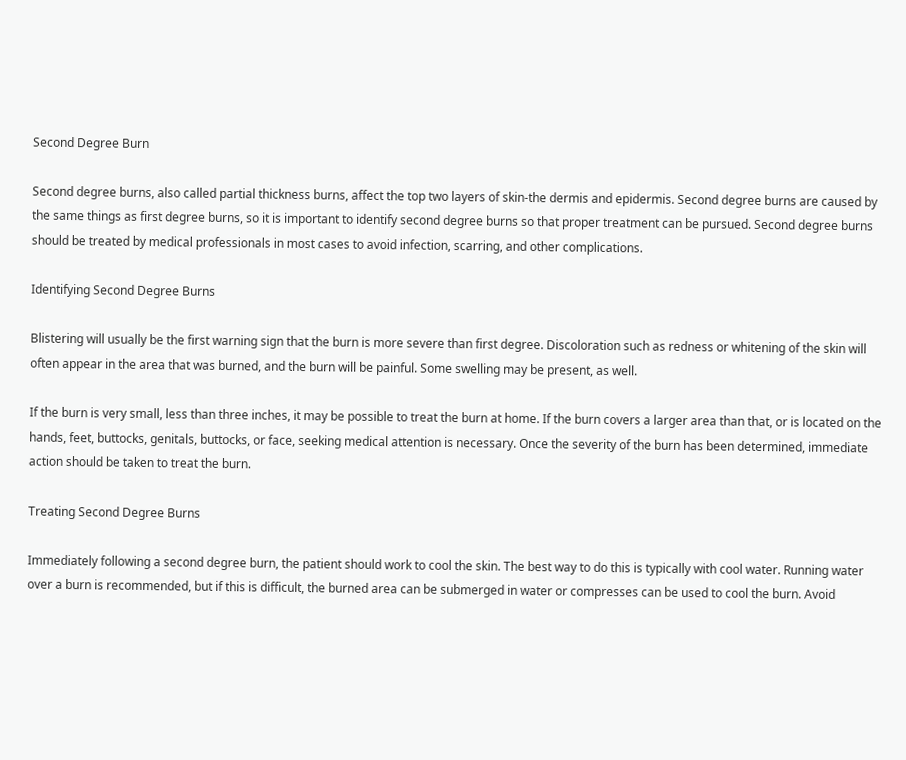Second Degree Burn

Second degree burns, also called partial thickness burns, affect the top two layers of skin-the dermis and epidermis. Second degree burns are caused by the same things as first degree burns, so it is important to identify second degree burns so that proper treatment can be pursued. Second degree burns should be treated by medical professionals in most cases to avoid infection, scarring, and other complications.

Identifying Second Degree Burns

Blistering will usually be the first warning sign that the burn is more severe than first degree. Discoloration such as redness or whitening of the skin will often appear in the area that was burned, and the burn will be painful. Some swelling may be present, as well.

If the burn is very small, less than three inches, it may be possible to treat the burn at home. If the burn covers a larger area than that, or is located on the hands, feet, buttocks, genitals, buttocks, or face, seeking medical attention is necessary. Once the severity of the burn has been determined, immediate action should be taken to treat the burn.

Treating Second Degree Burns

Immediately following a second degree burn, the patient should work to cool the skin. The best way to do this is typically with cool water. Running water over a burn is recommended, but if this is difficult, the burned area can be submerged in water or compresses can be used to cool the burn. Avoid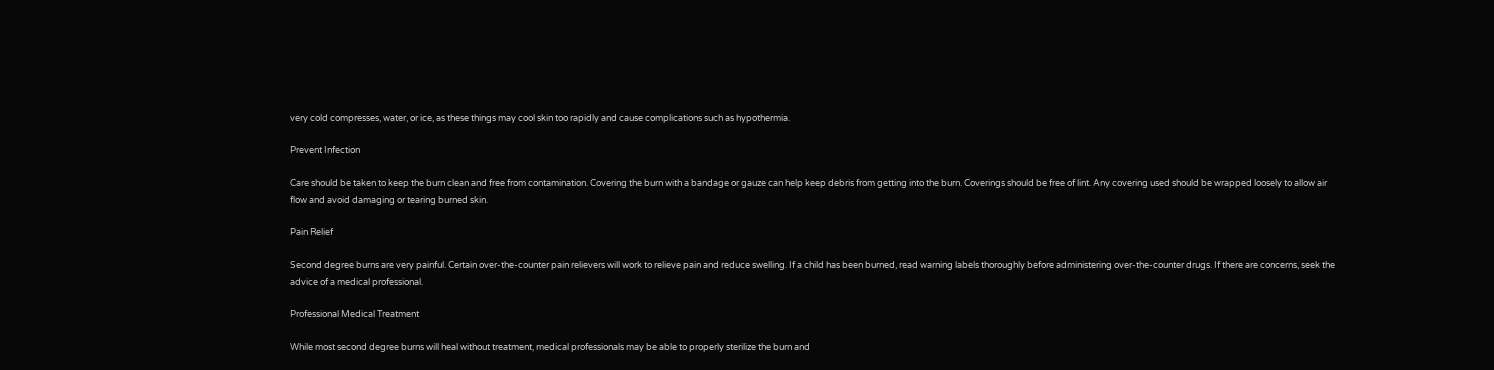very cold compresses, water, or ice, as these things may cool skin too rapidly and cause complications such as hypothermia.

Prevent Infection

Care should be taken to keep the burn clean and free from contamination. Covering the burn with a bandage or gauze can help keep debris from getting into the burn. Coverings should be free of lint. Any covering used should be wrapped loosely to allow air flow and avoid damaging or tearing burned skin.

Pain Relief

Second degree burns are very painful. Certain over-the-counter pain relievers will work to relieve pain and reduce swelling. If a child has been burned, read warning labels thoroughly before administering over-the-counter drugs. If there are concerns, seek the advice of a medical professional.

Professional Medical Treatment

While most second degree burns will heal without treatment, medical professionals may be able to properly sterilize the burn and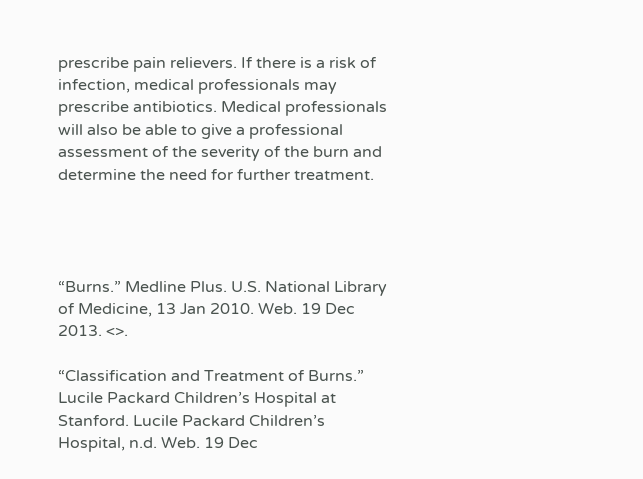prescribe pain relievers. If there is a risk of infection, medical professionals may prescribe antibiotics. Medical professionals will also be able to give a professional assessment of the severity of the burn and determine the need for further treatment.




“Burns.” Medline Plus. U.S. National Library of Medicine, 13 Jan 2010. Web. 19 Dec 2013. <>.

“Classification and Treatment of Burns.” Lucile Packard Children’s Hospital at Stanford. Lucile Packard Children’s Hospital, n.d. Web. 19 Dec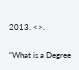2013. <>.

“What is a Degree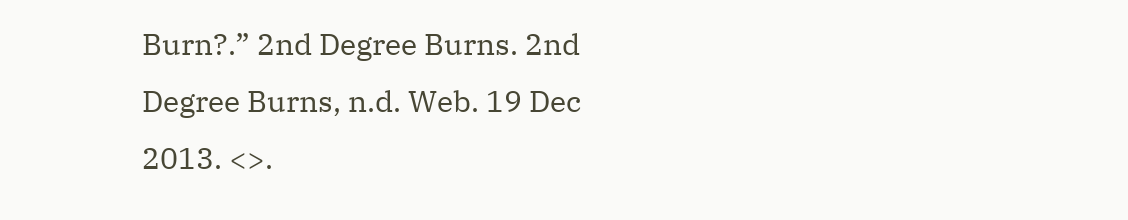Burn?.” 2nd Degree Burns. 2nd Degree Burns, n.d. Web. 19 Dec 2013. <>.